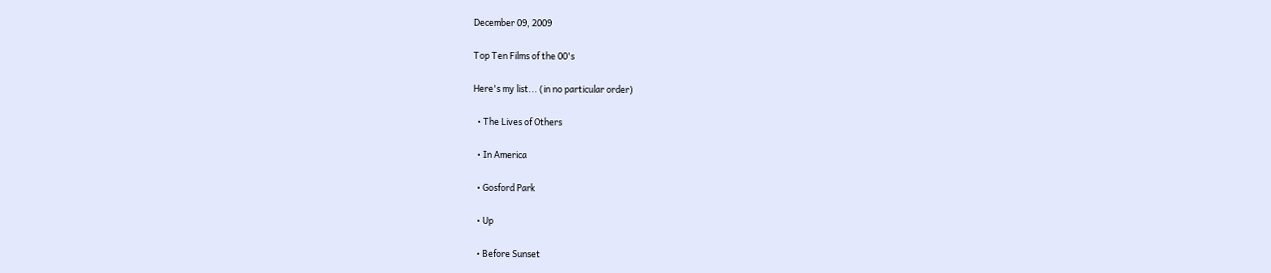December 09, 2009

Top Ten Films of the 00's

Here's my list... (in no particular order)

  • The Lives of Others

  • In America

  • Gosford Park

  • Up

  • Before Sunset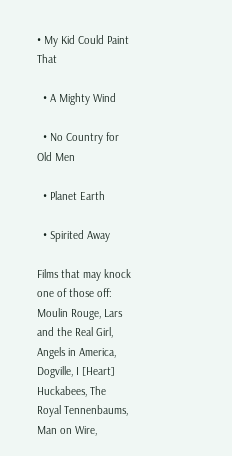• My Kid Could Paint That

  • A Mighty Wind

  • No Country for Old Men

  • Planet Earth

  • Spirited Away

Films that may knock one of those off: Moulin Rouge, Lars and the Real Girl, Angels in America, Dogville, I [Heart] Huckabees, The Royal Tennenbaums, Man on Wire,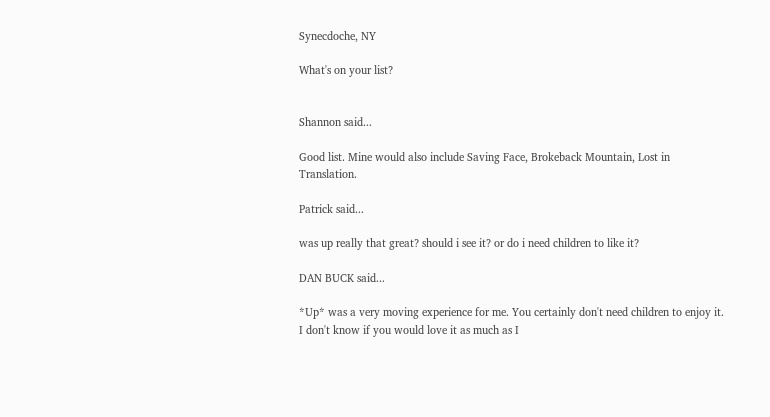Synecdoche, NY

What's on your list?


Shannon said...

Good list. Mine would also include Saving Face, Brokeback Mountain, Lost in Translation.

Patrick said...

was up really that great? should i see it? or do i need children to like it?

DAN BUCK said...

*Up* was a very moving experience for me. You certainly don't need children to enjoy it. I don't know if you would love it as much as I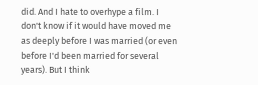did. And I hate to overhype a film. I don't know if it would have moved me as deeply before I was married (or even before I'd been married for several years). But I think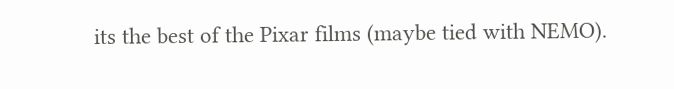its the best of the Pixar films (maybe tied with NEMO).